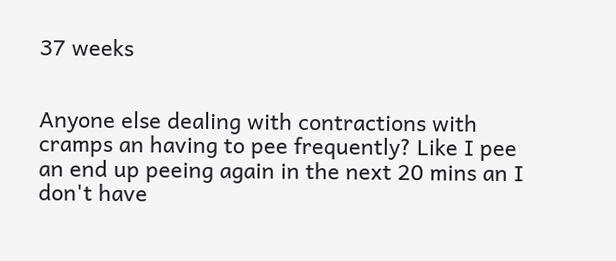37 weeks


Anyone else dealing with contractions with cramps an having to pee frequently? Like I pee an end up peeing again in the next 20 mins an I don't have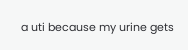a uti because my urine gets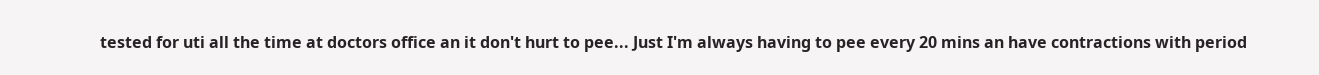tested for uti all the time at doctors office an it don't hurt to pee... Just I'm always having to pee every 20 mins an have contractions with period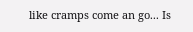like cramps come an go... Is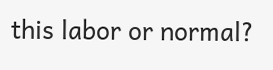this labor or normal?